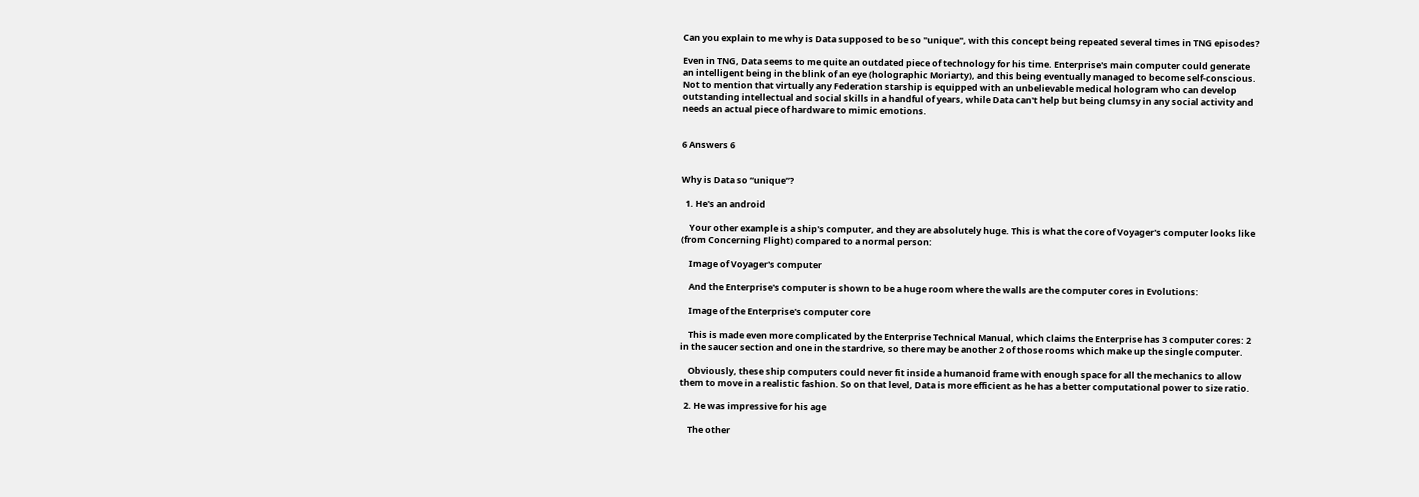Can you explain to me why is Data supposed to be so "unique", with this concept being repeated several times in TNG episodes?

Even in TNG, Data seems to me quite an outdated piece of technology for his time. Enterprise's main computer could generate an intelligent being in the blink of an eye (holographic Moriarty), and this being eventually managed to become self-conscious. Not to mention that virtually any Federation starship is equipped with an unbelievable medical hologram who can develop outstanding intellectual and social skills in a handful of years, while Data can't help but being clumsy in any social activity and needs an actual piece of hardware to mimic emotions.


6 Answers 6


Why is Data so “unique”?

  1. He's an android

    Your other example is a ship's computer, and they are absolutely huge. This is what the core of Voyager's computer looks like (from Concerning Flight) compared to a normal person:

    Image of Voyager's computer

    And the Enterprise's computer is shown to be a huge room where the walls are the computer cores in Evolutions:

    Image of the Enterprise's computer core

    This is made even more complicated by the Enterprise Technical Manual, which claims the Enterprise has 3 computer cores: 2 in the saucer section and one in the stardrive, so there may be another 2 of those rooms which make up the single computer.

    Obviously, these ship computers could never fit inside a humanoid frame with enough space for all the mechanics to allow them to move in a realistic fashion. So on that level, Data is more efficient as he has a better computational power to size ratio.

  2. He was impressive for his age

    The other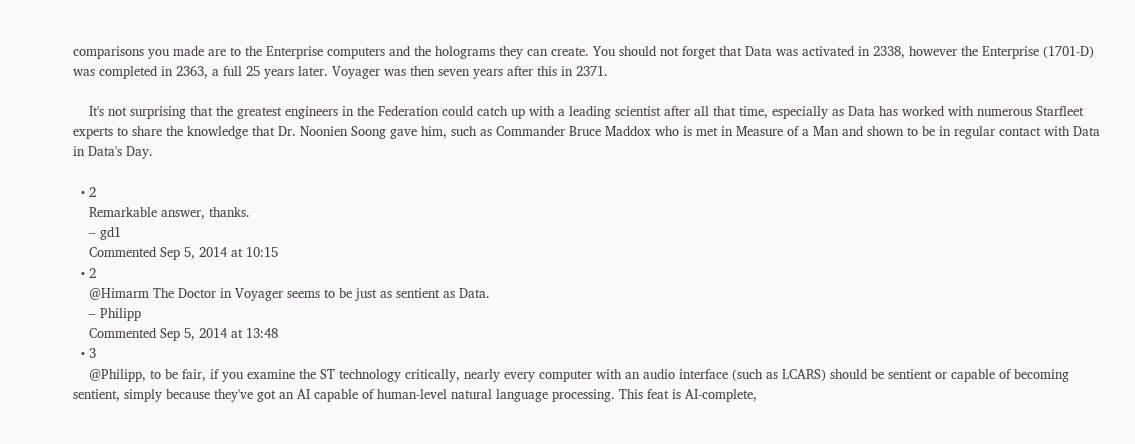comparisons you made are to the Enterprise computers and the holograms they can create. You should not forget that Data was activated in 2338, however the Enterprise (1701-D) was completed in 2363, a full 25 years later. Voyager was then seven years after this in 2371.

    It's not surprising that the greatest engineers in the Federation could catch up with a leading scientist after all that time, especially as Data has worked with numerous Starfleet experts to share the knowledge that Dr. Noonien Soong gave him, such as Commander Bruce Maddox who is met in Measure of a Man and shown to be in regular contact with Data in Data's Day.

  • 2
    Remarkable answer, thanks.
    – gd1
    Commented Sep 5, 2014 at 10:15
  • 2
    @Himarm The Doctor in Voyager seems to be just as sentient as Data.
    – Philipp
    Commented Sep 5, 2014 at 13:48
  • 3
    @Philipp, to be fair, if you examine the ST technology critically, nearly every computer with an audio interface (such as LCARS) should be sentient or capable of becoming sentient, simply because they've got an AI capable of human-level natural language processing. This feat is AI-complete,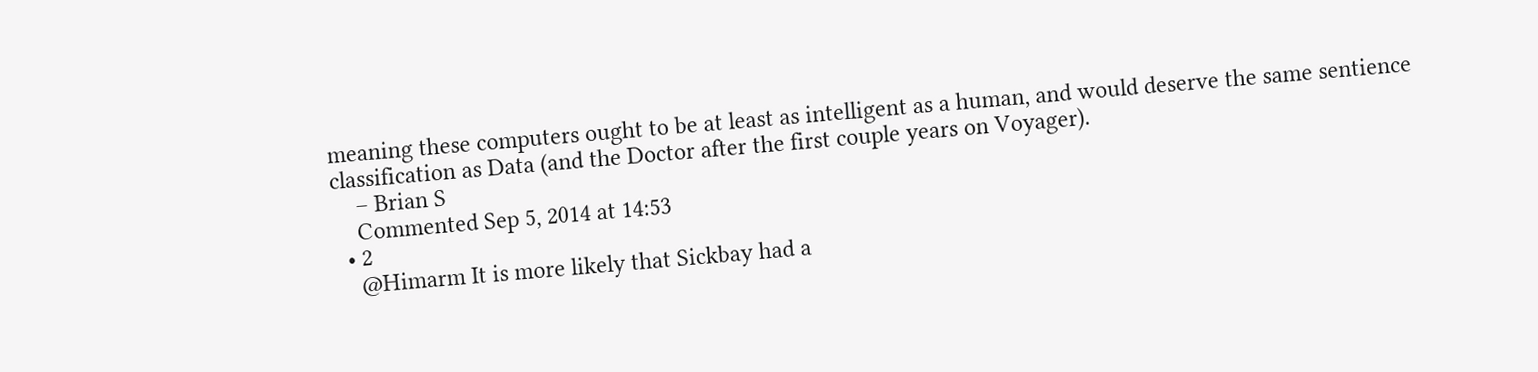meaning these computers ought to be at least as intelligent as a human, and would deserve the same sentience classification as Data (and the Doctor after the first couple years on Voyager).
    – Brian S
    Commented Sep 5, 2014 at 14:53
  • 2
    @Himarm It is more likely that Sickbay had a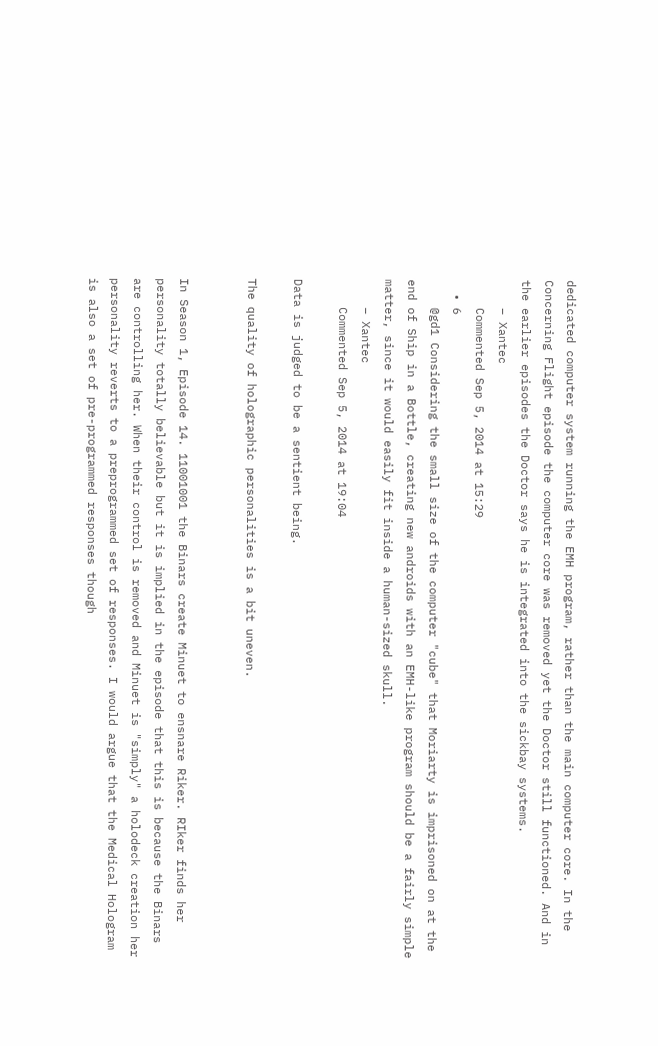dedicated computer system running the EMH program, rather than the main computer core. In the Concerning Flight episode the computer core was removed yet the Doctor still functioned. And in the earlier episodes the Doctor says he is integrated into the sickbay systems.
    – Xantec
    Commented Sep 5, 2014 at 15:29
  • 6
    @gd1 Considering the small size of the computer "cube" that Moriarty is imprisoned on at the end of Ship in a Bottle, creating new androids with an EMH-like program should be a fairly simple matter, since it would easily fit inside a human-sized skull.
    – Xantec
    Commented Sep 5, 2014 at 19:04

Data is judged to be a sentient being.

The quality of holographic personalities is a bit uneven.


In Season 1, Episode 14. 11001001 the Binars create Minuet to ensnare Riker. RIker finds her personality totally believable but it is implied in the episode that this is because the Binars are controlling her. When their control is removed and Minuet is "simply" a holodeck creation her personality reverts to a preprogrammed set of responses. I would argue that the Medical Hologram is also a set of pre-programmed responses though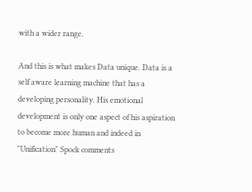with a wider range.

And this is what makes Data unique. Data is a self aware learning machine that has a developing personality. His emotional development is only one aspect of his aspiration to become more human and indeed in "Unification" Spock comments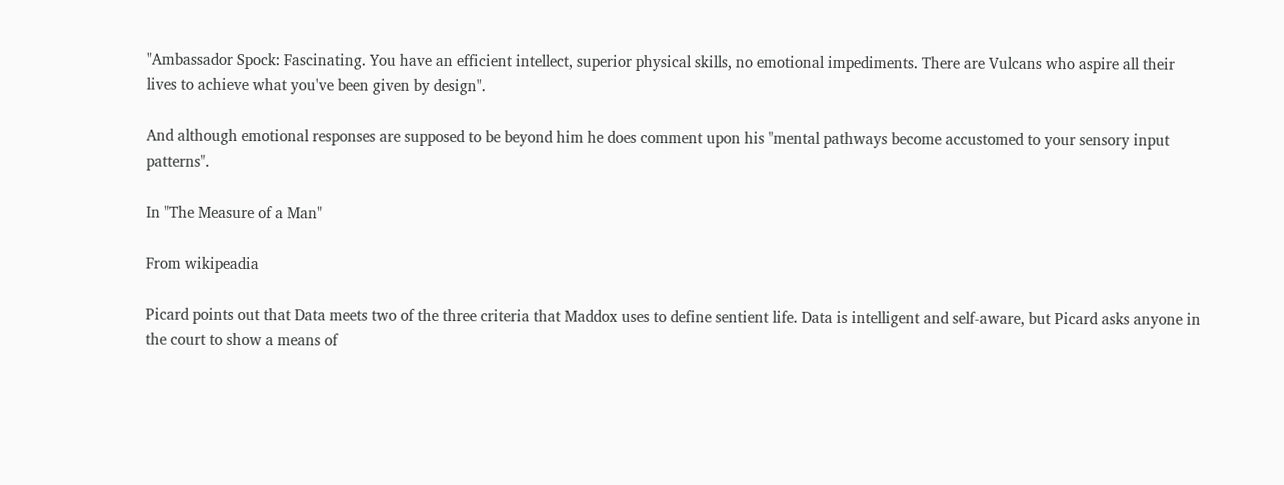"Ambassador Spock: Fascinating. You have an efficient intellect, superior physical skills, no emotional impediments. There are Vulcans who aspire all their lives to achieve what you've been given by design".

And although emotional responses are supposed to be beyond him he does comment upon his "mental pathways become accustomed to your sensory input patterns".

In "The Measure of a Man"

From wikipeadia

Picard points out that Data meets two of the three criteria that Maddox uses to define sentient life. Data is intelligent and self-aware, but Picard asks anyone in the court to show a means of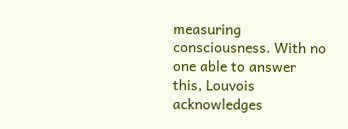measuring consciousness. With no one able to answer this, Louvois acknowledges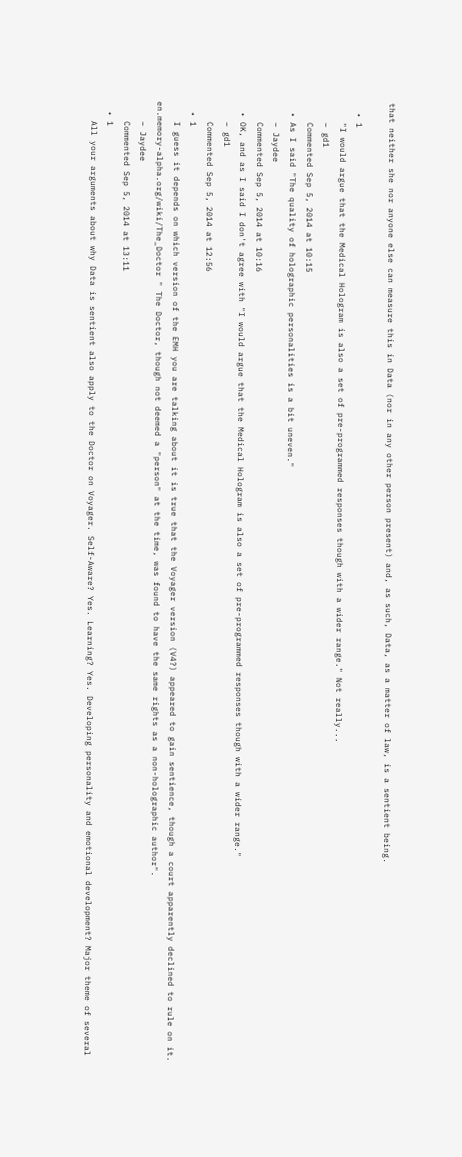that neither she nor anyone else can measure this in Data (nor in any other person present) and, as such, Data, as a matter of law, is a sentient being.

  • 1
    "I would argue that the Medical Hologram is also a set of pre-programmed responses though with a wider range." Not really...
    – gd1
    Commented Sep 5, 2014 at 10:15
  • As I said "The quality of holographic personalities is a bit uneven."
    – Jaydee
    Commented Sep 5, 2014 at 10:16
  • OK, and as I said I don't agree with "I would argue that the Medical Hologram is also a set of pre-programmed responses though with a wider range."
    – gd1
    Commented Sep 5, 2014 at 12:56
  • 1
    I guess it depends on which version of the EMH you are talking about it is true that the Voyager version (V4?) appeared to gain sentience, though a court apparently declined to rule on it. en.memory-alpha.org/wiki/The_Doctor " The Doctor, though not deemed a "person" at the time, was found to have the same rights as a non-holographic author".
    – Jaydee
    Commented Sep 5, 2014 at 13:11
  • 1
    All your arguments about why Data is sentient also apply to the Doctor on Voyager. Self-Aware? Yes. Learning? Yes. Developing personality and emotional development? Major theme of several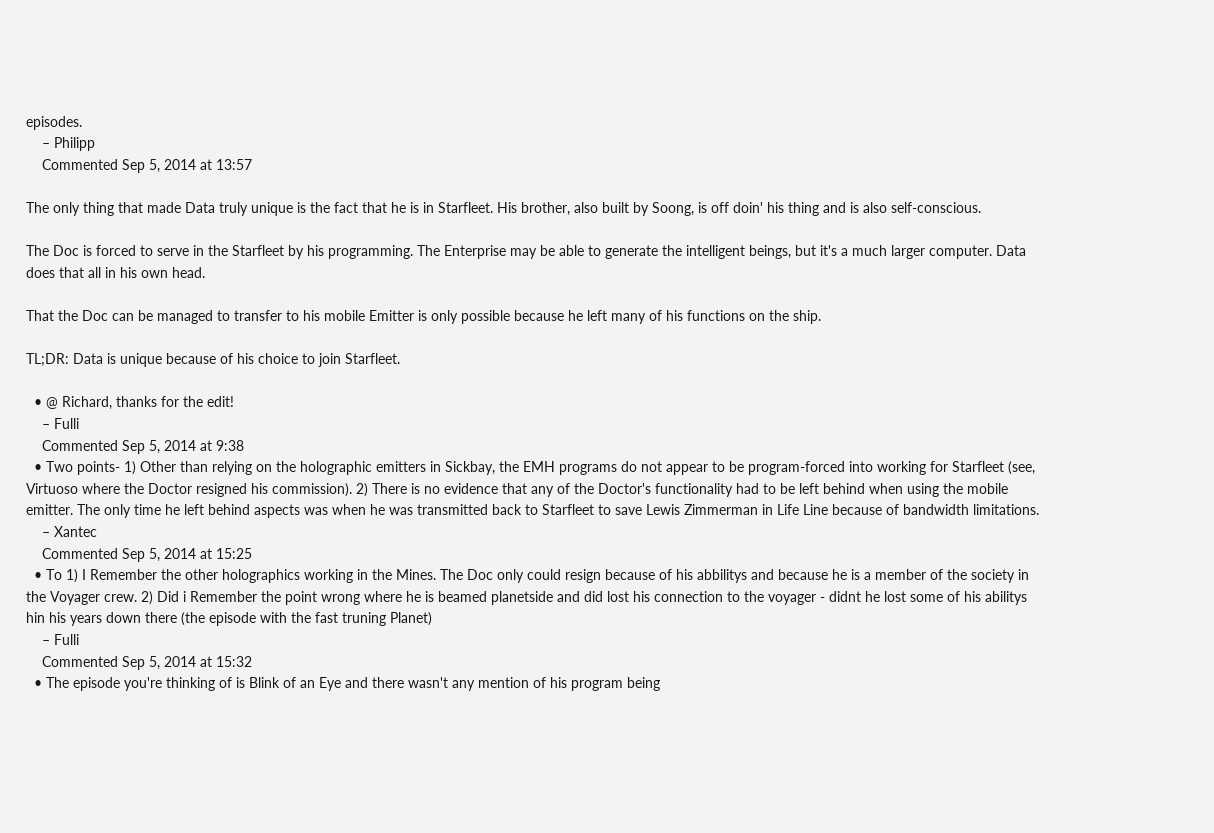episodes.
    – Philipp
    Commented Sep 5, 2014 at 13:57

The only thing that made Data truly unique is the fact that he is in Starfleet. His brother, also built by Soong, is off doin' his thing and is also self-conscious.

The Doc is forced to serve in the Starfleet by his programming. The Enterprise may be able to generate the intelligent beings, but it's a much larger computer. Data does that all in his own head.

That the Doc can be managed to transfer to his mobile Emitter is only possible because he left many of his functions on the ship.

TL;DR: Data is unique because of his choice to join Starfleet.

  • @ Richard, thanks for the edit!
    – Fulli
    Commented Sep 5, 2014 at 9:38
  • Two points- 1) Other than relying on the holographic emitters in Sickbay, the EMH programs do not appear to be program-forced into working for Starfleet (see, Virtuoso where the Doctor resigned his commission). 2) There is no evidence that any of the Doctor's functionality had to be left behind when using the mobile emitter. The only time he left behind aspects was when he was transmitted back to Starfleet to save Lewis Zimmerman in Life Line because of bandwidth limitations.
    – Xantec
    Commented Sep 5, 2014 at 15:25
  • To 1) I Remember the other holographics working in the Mines. The Doc only could resign because of his abbilitys and because he is a member of the society in the Voyager crew. 2) Did i Remember the point wrong where he is beamed planetside and did lost his connection to the voyager - didnt he lost some of his abilitys hin his years down there (the episode with the fast truning Planet)
    – Fulli
    Commented Sep 5, 2014 at 15:32
  • The episode you're thinking of is Blink of an Eye and there wasn't any mention of his program being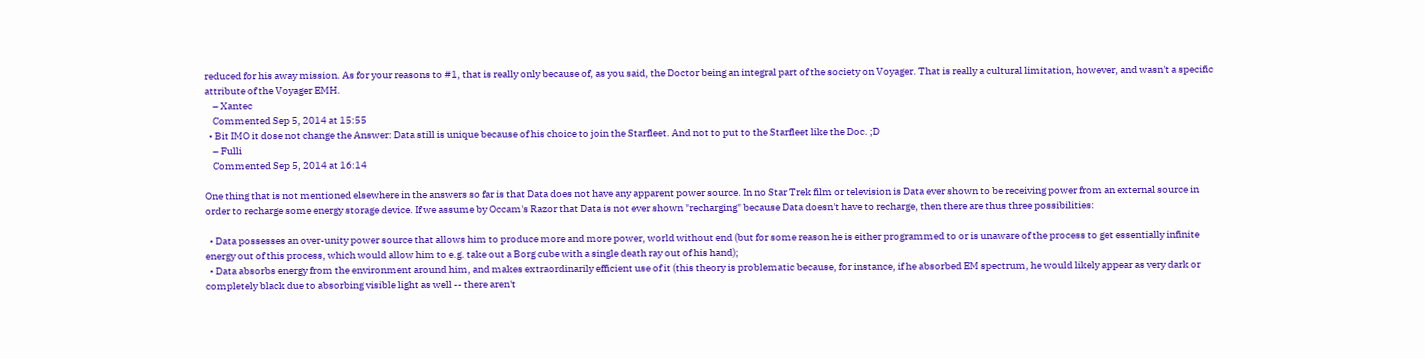reduced for his away mission. As for your reasons to #1, that is really only because of, as you said, the Doctor being an integral part of the society on Voyager. That is really a cultural limitation, however, and wasn't a specific attribute of the Voyager EMH.
    – Xantec
    Commented Sep 5, 2014 at 15:55
  • Bit IMO it dose not change the Answer: Data still is unique because of his choice to join the Starfleet. And not to put to the Starfleet like the Doc. ;D
    – Fulli
    Commented Sep 5, 2014 at 16:14

One thing that is not mentioned elsewhere in the answers so far is that Data does not have any apparent power source. In no Star Trek film or television is Data ever shown to be receiving power from an external source in order to recharge some energy storage device. If we assume by Occam's Razor that Data is not ever shown "recharging" because Data doesn't have to recharge, then there are thus three possibilities:

  • Data possesses an over-unity power source that allows him to produce more and more power, world without end (but for some reason he is either programmed to or is unaware of the process to get essentially infinite energy out of this process, which would allow him to e.g. take out a Borg cube with a single death ray out of his hand);
  • Data absorbs energy from the environment around him, and makes extraordinarily efficient use of it (this theory is problematic because, for instance, if he absorbed EM spectrum, he would likely appear as very dark or completely black due to absorbing visible light as well -- there aren't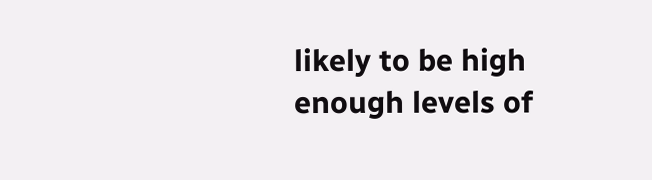likely to be high enough levels of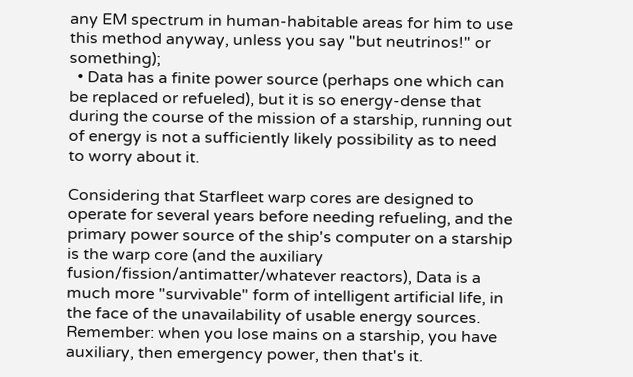any EM spectrum in human-habitable areas for him to use this method anyway, unless you say "but neutrinos!" or something);
  • Data has a finite power source (perhaps one which can be replaced or refueled), but it is so energy-dense that during the course of the mission of a starship, running out of energy is not a sufficiently likely possibility as to need to worry about it.

Considering that Starfleet warp cores are designed to operate for several years before needing refueling, and the primary power source of the ship's computer on a starship is the warp core (and the auxiliary fusion/fission/antimatter/whatever reactors), Data is a much more "survivable" form of intelligent artificial life, in the face of the unavailability of usable energy sources. Remember: when you lose mains on a starship, you have auxiliary, then emergency power, then that's it.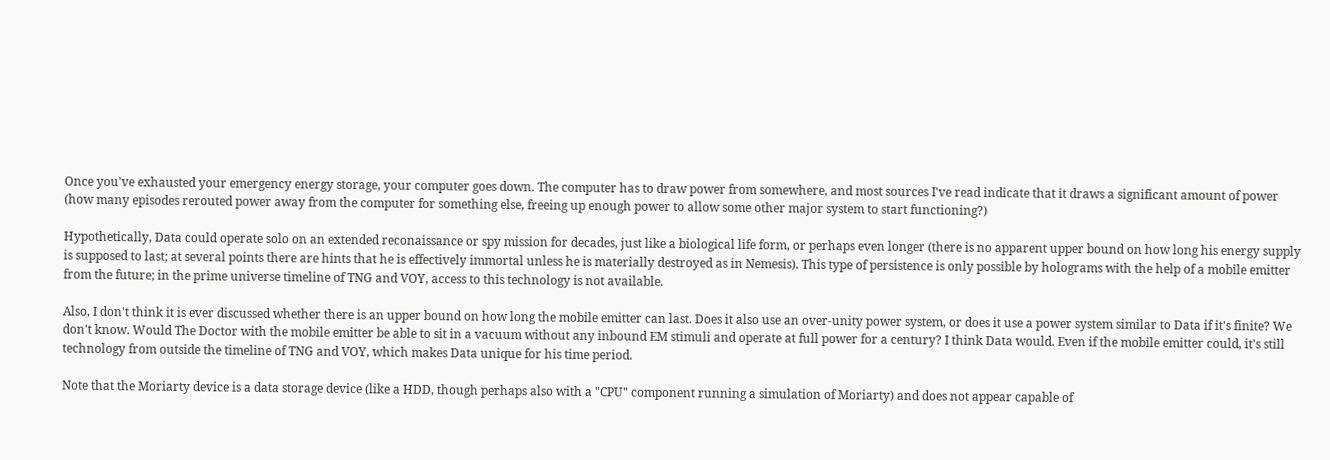Once you've exhausted your emergency energy storage, your computer goes down. The computer has to draw power from somewhere, and most sources I've read indicate that it draws a significant amount of power (how many episodes rerouted power away from the computer for something else, freeing up enough power to allow some other major system to start functioning?)

Hypothetically, Data could operate solo on an extended reconaissance or spy mission for decades, just like a biological life form, or perhaps even longer (there is no apparent upper bound on how long his energy supply is supposed to last; at several points there are hints that he is effectively immortal unless he is materially destroyed as in Nemesis). This type of persistence is only possible by holograms with the help of a mobile emitter from the future; in the prime universe timeline of TNG and VOY, access to this technology is not available.

Also, I don't think it is ever discussed whether there is an upper bound on how long the mobile emitter can last. Does it also use an over-unity power system, or does it use a power system similar to Data if it's finite? We don't know. Would The Doctor with the mobile emitter be able to sit in a vacuum without any inbound EM stimuli and operate at full power for a century? I think Data would. Even if the mobile emitter could, it's still technology from outside the timeline of TNG and VOY, which makes Data unique for his time period.

Note that the Moriarty device is a data storage device (like a HDD, though perhaps also with a "CPU" component running a simulation of Moriarty) and does not appear capable of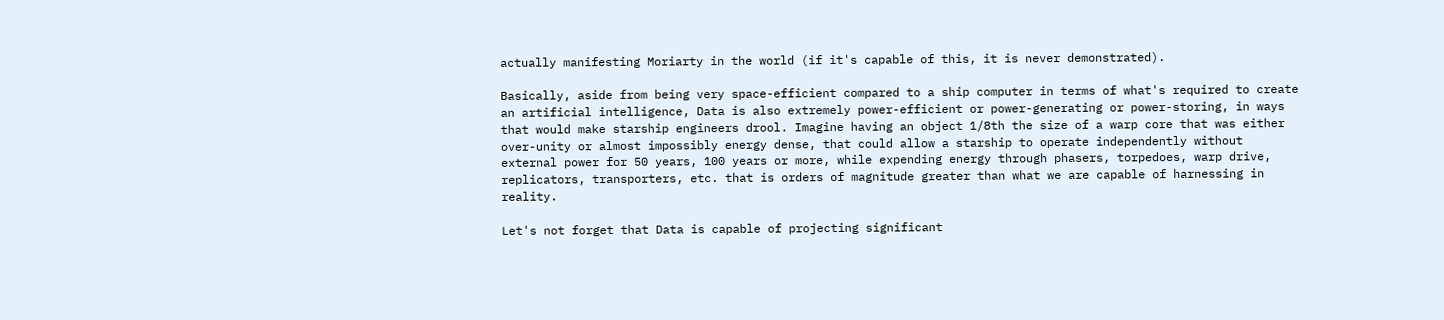actually manifesting Moriarty in the world (if it's capable of this, it is never demonstrated).

Basically, aside from being very space-efficient compared to a ship computer in terms of what's required to create an artificial intelligence, Data is also extremely power-efficient or power-generating or power-storing, in ways that would make starship engineers drool. Imagine having an object 1/8th the size of a warp core that was either over-unity or almost impossibly energy dense, that could allow a starship to operate independently without external power for 50 years, 100 years or more, while expending energy through phasers, torpedoes, warp drive, replicators, transporters, etc. that is orders of magnitude greater than what we are capable of harnessing in reality.

Let's not forget that Data is capable of projecting significant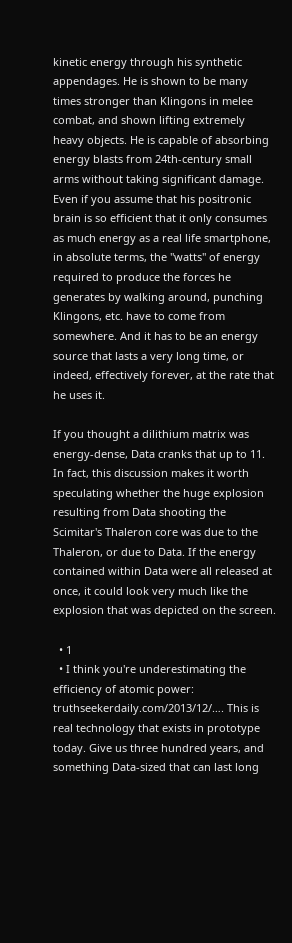kinetic energy through his synthetic appendages. He is shown to be many times stronger than Klingons in melee combat, and shown lifting extremely heavy objects. He is capable of absorbing energy blasts from 24th-century small arms without taking significant damage. Even if you assume that his positronic brain is so efficient that it only consumes as much energy as a real life smartphone, in absolute terms, the "watts" of energy required to produce the forces he generates by walking around, punching Klingons, etc. have to come from somewhere. And it has to be an energy source that lasts a very long time, or indeed, effectively forever, at the rate that he uses it.

If you thought a dilithium matrix was energy-dense, Data cranks that up to 11. In fact, this discussion makes it worth speculating whether the huge explosion resulting from Data shooting the Scimitar's Thaleron core was due to the Thaleron, or due to Data. If the energy contained within Data were all released at once, it could look very much like the explosion that was depicted on the screen.

  • 1
  • I think you're underestimating the efficiency of atomic power: truthseekerdaily.com/2013/12/…. This is real technology that exists in prototype today. Give us three hundred years, and something Data-sized that can last long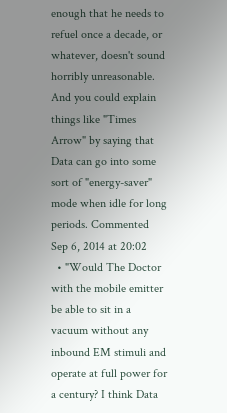enough that he needs to refuel once a decade, or whatever, doesn't sound horribly unreasonable. And you could explain things like "Times Arrow" by saying that Data can go into some sort of "energy-saver" mode when idle for long periods. Commented Sep 6, 2014 at 20:02
  • "Would The Doctor with the mobile emitter be able to sit in a vacuum without any inbound EM stimuli and operate at full power for a century? I think Data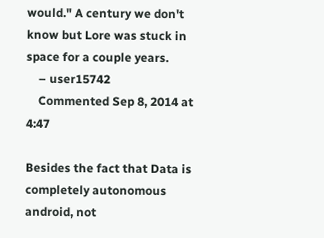would." A century we don't know but Lore was stuck in space for a couple years.
    – user15742
    Commented Sep 8, 2014 at 4:47

Besides the fact that Data is completely autonomous android, not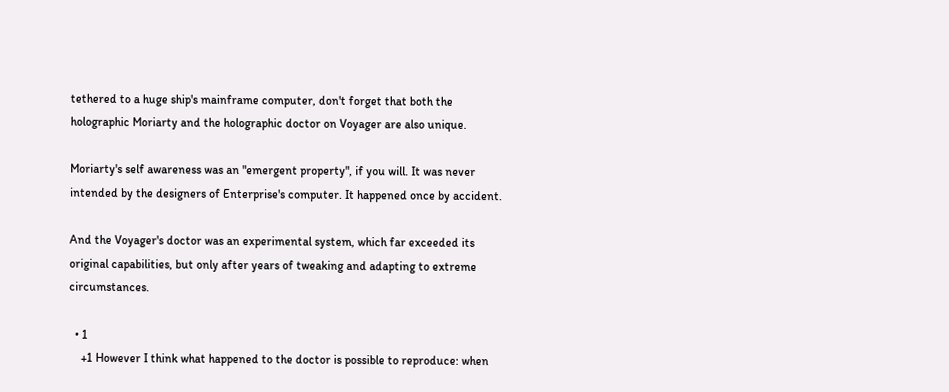tethered to a huge ship's mainframe computer, don't forget that both the holographic Moriarty and the holographic doctor on Voyager are also unique.

Moriarty's self awareness was an "emergent property", if you will. It was never intended by the designers of Enterprise's computer. It happened once by accident.

And the Voyager's doctor was an experimental system, which far exceeded its original capabilities, but only after years of tweaking and adapting to extreme circumstances.

  • 1
    +1 However I think what happened to the doctor is possible to reproduce: when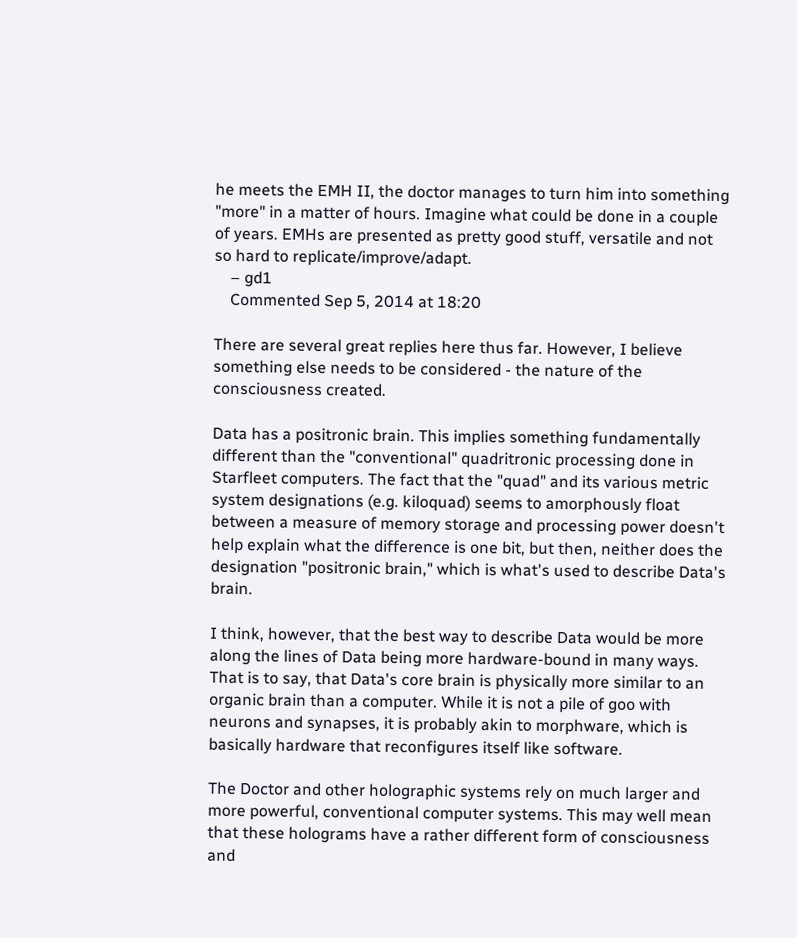he meets the EMH II, the doctor manages to turn him into something "more" in a matter of hours. Imagine what could be done in a couple of years. EMHs are presented as pretty good stuff, versatile and not so hard to replicate/improve/adapt.
    – gd1
    Commented Sep 5, 2014 at 18:20

There are several great replies here thus far. However, I believe something else needs to be considered - the nature of the consciousness created.

Data has a positronic brain. This implies something fundamentally different than the "conventional" quadritronic processing done in Starfleet computers. The fact that the "quad" and its various metric system designations (e.g. kiloquad) seems to amorphously float between a measure of memory storage and processing power doesn't help explain what the difference is one bit, but then, neither does the designation "positronic brain," which is what's used to describe Data's brain.

I think, however, that the best way to describe Data would be more along the lines of Data being more hardware-bound in many ways. That is to say, that Data's core brain is physically more similar to an organic brain than a computer. While it is not a pile of goo with neurons and synapses, it is probably akin to morphware, which is basically hardware that reconfigures itself like software.

The Doctor and other holographic systems rely on much larger and more powerful, conventional computer systems. This may well mean that these holograms have a rather different form of consciousness and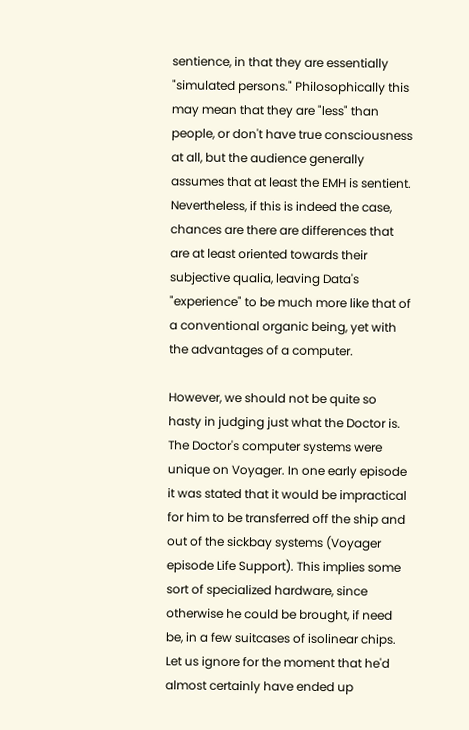sentience, in that they are essentially "simulated persons." Philosophically this may mean that they are "less" than people, or don't have true consciousness at all, but the audience generally assumes that at least the EMH is sentient. Nevertheless, if this is indeed the case, chances are there are differences that are at least oriented towards their subjective qualia, leaving Data's "experience" to be much more like that of a conventional organic being, yet with the advantages of a computer.

However, we should not be quite so hasty in judging just what the Doctor is. The Doctor's computer systems were unique on Voyager. In one early episode it was stated that it would be impractical for him to be transferred off the ship and out of the sickbay systems (Voyager episode Life Support). This implies some sort of specialized hardware, since otherwise he could be brought, if need be, in a few suitcases of isolinear chips. Let us ignore for the moment that he'd almost certainly have ended up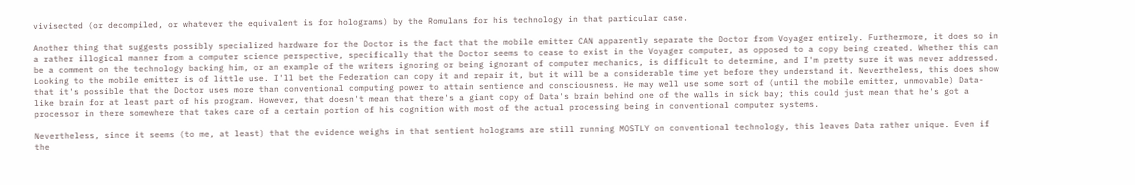vivisected (or decompiled, or whatever the equivalent is for holograms) by the Romulans for his technology in that particular case.

Another thing that suggests possibly specialized hardware for the Doctor is the fact that the mobile emitter CAN apparently separate the Doctor from Voyager entirely. Furthermore, it does so in a rather illogical manner from a computer science perspective, specifically that the Doctor seems to cease to exist in the Voyager computer, as opposed to a copy being created. Whether this can be a comment on the technology backing him, or an example of the writers ignoring or being ignorant of computer mechanics, is difficult to determine, and I'm pretty sure it was never addressed. Looking to the mobile emitter is of little use. I'll bet the Federation can copy it and repair it, but it will be a considerable time yet before they understand it. Nevertheless, this does show that it's possible that the Doctor uses more than conventional computing power to attain sentience and consciousness. He may well use some sort of (until the mobile emitter, unmovable) Data-like brain for at least part of his program. However, that doesn't mean that there's a giant copy of Data's brain behind one of the walls in sick bay; this could just mean that he's got a processor in there somewhere that takes care of a certain portion of his cognition with most of the actual processing being in conventional computer systems.

Nevertheless, since it seems (to me, at least) that the evidence weighs in that sentient holograms are still running MOSTLY on conventional technology, this leaves Data rather unique. Even if the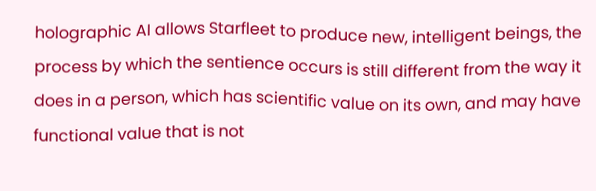holographic AI allows Starfleet to produce new, intelligent beings, the process by which the sentience occurs is still different from the way it does in a person, which has scientific value on its own, and may have functional value that is not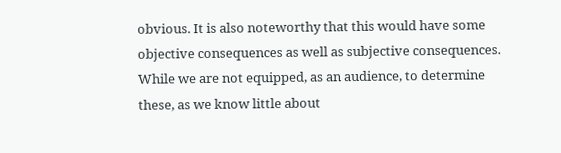obvious. It is also noteworthy that this would have some objective consequences as well as subjective consequences. While we are not equipped, as an audience, to determine these, as we know little about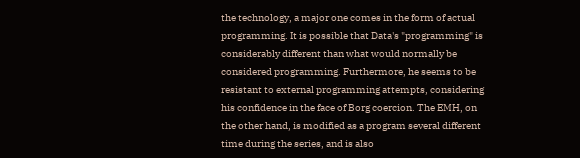the technology, a major one comes in the form of actual programming. It is possible that Data's "programming" is considerably different than what would normally be considered programming. Furthermore, he seems to be resistant to external programming attempts, considering his confidence in the face of Borg coercion. The EMH, on the other hand, is modified as a program several different time during the series, and is also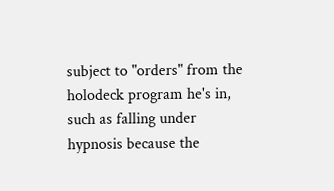subject to "orders" from the holodeck program he's in, such as falling under hypnosis because the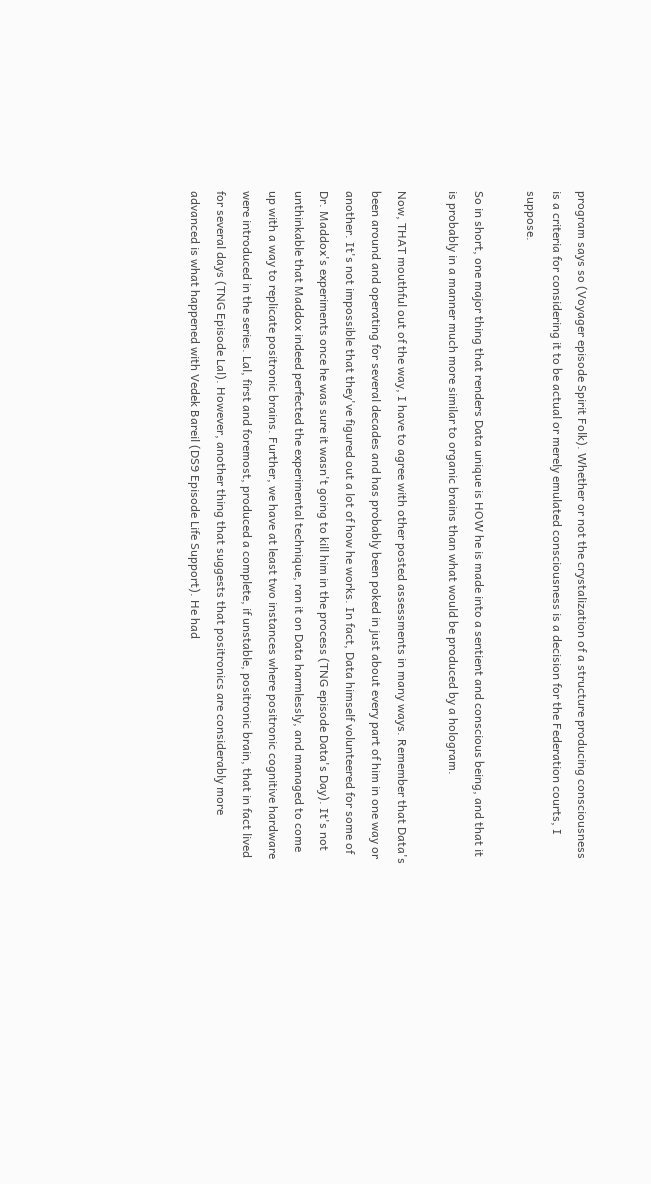program says so (Voyager episode Spirit Folk). Whether or not the crystalization of a structure producing consciousness is a criteria for considering it to be actual or merely emulated consciousness is a decision for the Federation courts, I suppose.

So in short, one major thing that renders Data unique is HOW he is made into a sentient and conscious being, and that it is probably in a manner much more similar to organic brains than what would be produced by a hologram.

Now, THAT mouthful out of the way, I have to agree with other posted assessments in many ways. Remember that Data's been around and operating for several decades and has probably been poked in just about every part of him in one way or another. It's not impossible that they've figured out a lot of how he works. In fact, Data himself volunteered for some of Dr. Maddox's experiments once he was sure it wasn't going to kill him in the process (TNG episode Data's Day). It's not unthinkable that Maddox indeed perfected the experimental technique, ran it on Data harmlessly, and managed to come up with a way to replicate positronic brains. Further, we have at least two instances where positronic cognitive hardware were introduced in the series. Lal, first and foremost, produced a complete, if unstable, positronic brain, that in fact lived for several days (TNG Episode Lal). However, another thing that suggests that positronics are considerably more advanced is what happened with Vedek Bareil (DS9 Episode Life Support). He had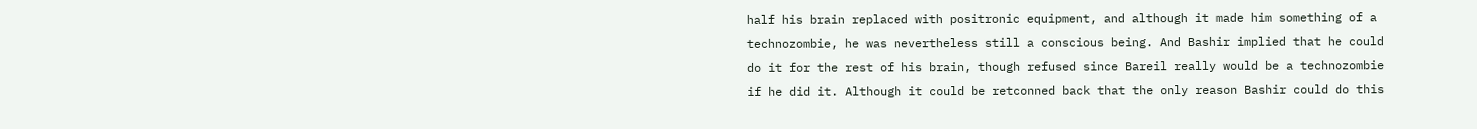half his brain replaced with positronic equipment, and although it made him something of a technozombie, he was nevertheless still a conscious being. And Bashir implied that he could do it for the rest of his brain, though refused since Bareil really would be a technozombie if he did it. Although it could be retconned back that the only reason Bashir could do this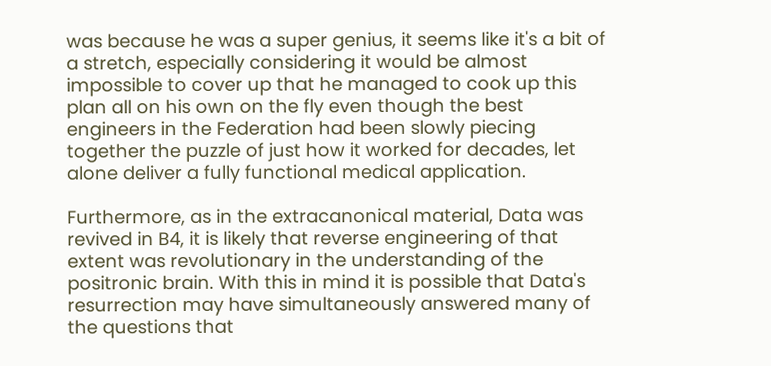was because he was a super genius, it seems like it's a bit of a stretch, especially considering it would be almost impossible to cover up that he managed to cook up this plan all on his own on the fly even though the best engineers in the Federation had been slowly piecing together the puzzle of just how it worked for decades, let alone deliver a fully functional medical application.

Furthermore, as in the extracanonical material, Data was revived in B4, it is likely that reverse engineering of that extent was revolutionary in the understanding of the positronic brain. With this in mind it is possible that Data's resurrection may have simultaneously answered many of the questions that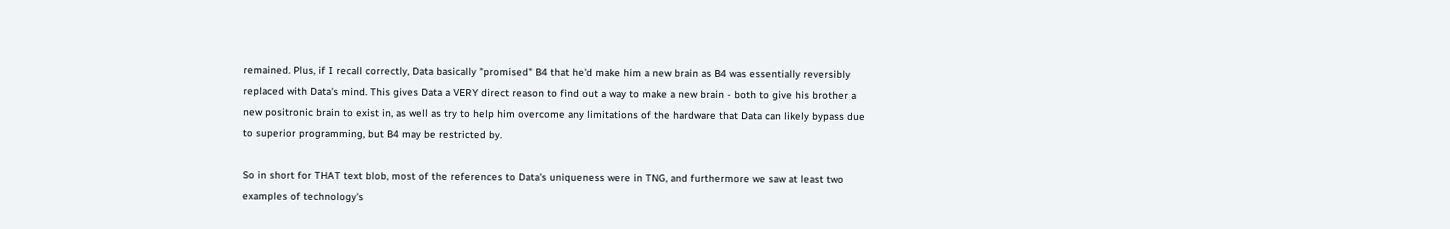remained. Plus, if I recall correctly, Data basically "promised" B4 that he'd make him a new brain as B4 was essentially reversibly replaced with Data's mind. This gives Data a VERY direct reason to find out a way to make a new brain - both to give his brother a new positronic brain to exist in, as well as try to help him overcome any limitations of the hardware that Data can likely bypass due to superior programming, but B4 may be restricted by.

So in short for THAT text blob, most of the references to Data's uniqueness were in TNG, and furthermore we saw at least two examples of technology's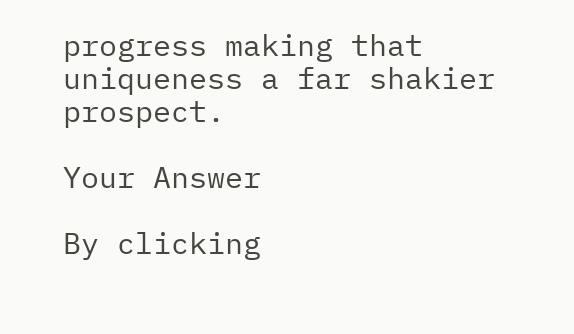progress making that uniqueness a far shakier prospect.

Your Answer

By clicking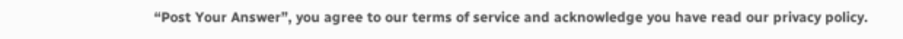“Post Your Answer”, you agree to our terms of service and acknowledge you have read our privacy policy.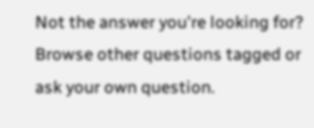Not the answer you're looking for? Browse other questions tagged or ask your own question.